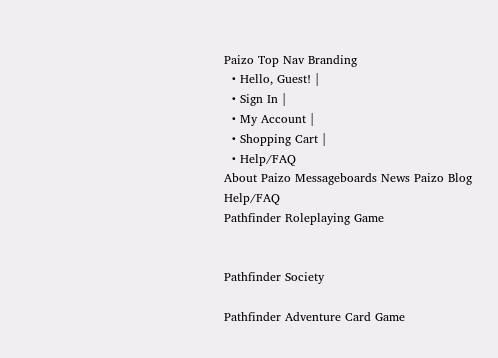Paizo Top Nav Branding
  • Hello, Guest! |
  • Sign In |
  • My Account |
  • Shopping Cart |
  • Help/FAQ
About Paizo Messageboards News Paizo Blog Help/FAQ
Pathfinder Roleplaying Game


Pathfinder Society

Pathfinder Adventure Card Game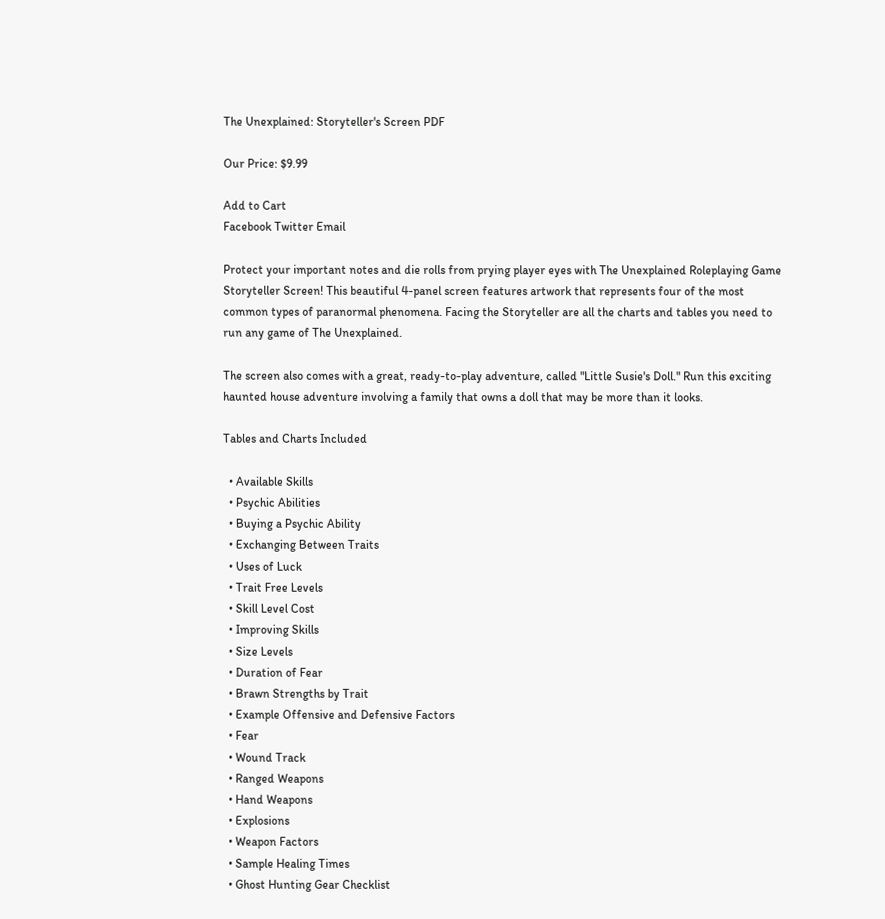The Unexplained: Storyteller's Screen PDF

Our Price: $9.99

Add to Cart
Facebook Twitter Email

Protect your important notes and die rolls from prying player eyes with The Unexplained Roleplaying Game Storyteller Screen! This beautiful 4-panel screen features artwork that represents four of the most common types of paranormal phenomena. Facing the Storyteller are all the charts and tables you need to run any game of The Unexplained.

The screen also comes with a great, ready-to-play adventure, called "Little Susie's Doll." Run this exciting haunted house adventure involving a family that owns a doll that may be more than it looks.

Tables and Charts Included

  • Available Skills
  • Psychic Abilities
  • Buying a Psychic Ability
  • Exchanging Between Traits
  • Uses of Luck
  • Trait Free Levels
  • Skill Level Cost
  • Improving Skills
  • Size Levels
  • Duration of Fear
  • Brawn Strengths by Trait
  • Example Offensive and Defensive Factors
  • Fear
  • Wound Track
  • Ranged Weapons
  • Hand Weapons
  • Explosions
  • Weapon Factors
  • Sample Healing Times
  • Ghost Hunting Gear Checklist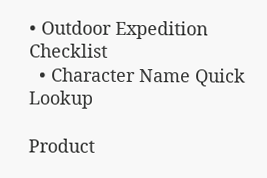• Outdoor Expedition Checklist
  • Character Name Quick Lookup

Product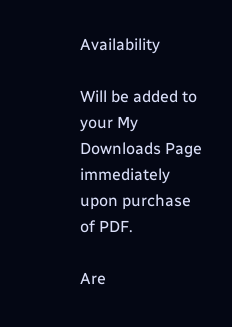Availability

Will be added to your My Downloads Page immediately upon purchase of PDF.

Are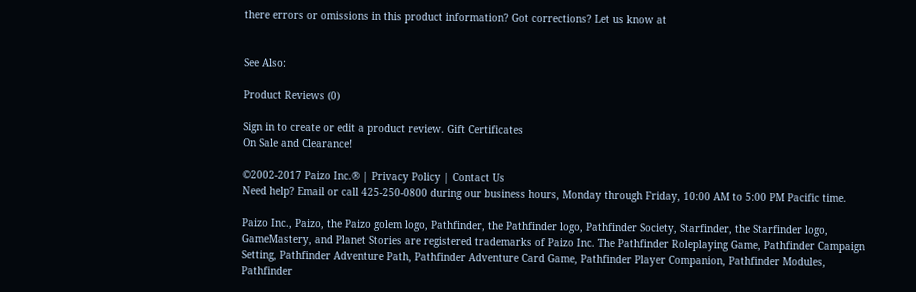there errors or omissions in this product information? Got corrections? Let us know at


See Also:

Product Reviews (0)

Sign in to create or edit a product review. Gift Certificates
On Sale and Clearance!

©2002-2017 Paizo Inc.® | Privacy Policy | Contact Us
Need help? Email or call 425-250-0800 during our business hours, Monday through Friday, 10:00 AM to 5:00 PM Pacific time.

Paizo Inc., Paizo, the Paizo golem logo, Pathfinder, the Pathfinder logo, Pathfinder Society, Starfinder, the Starfinder logo, GameMastery, and Planet Stories are registered trademarks of Paizo Inc. The Pathfinder Roleplaying Game, Pathfinder Campaign Setting, Pathfinder Adventure Path, Pathfinder Adventure Card Game, Pathfinder Player Companion, Pathfinder Modules, Pathfinder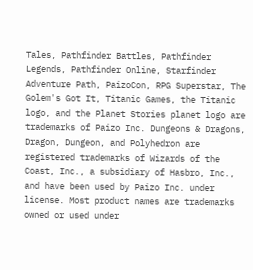Tales, Pathfinder Battles, Pathfinder Legends, Pathfinder Online, Starfinder Adventure Path, PaizoCon, RPG Superstar, The Golem's Got It, Titanic Games, the Titanic logo, and the Planet Stories planet logo are trademarks of Paizo Inc. Dungeons & Dragons, Dragon, Dungeon, and Polyhedron are registered trademarks of Wizards of the Coast, Inc., a subsidiary of Hasbro, Inc., and have been used by Paizo Inc. under license. Most product names are trademarks owned or used under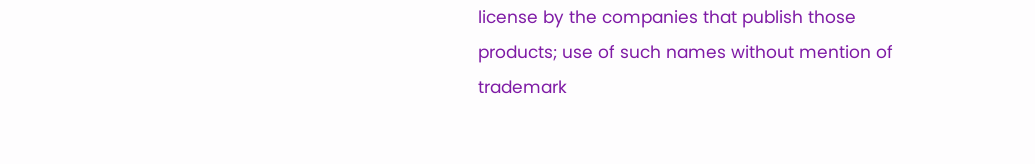license by the companies that publish those products; use of such names without mention of trademark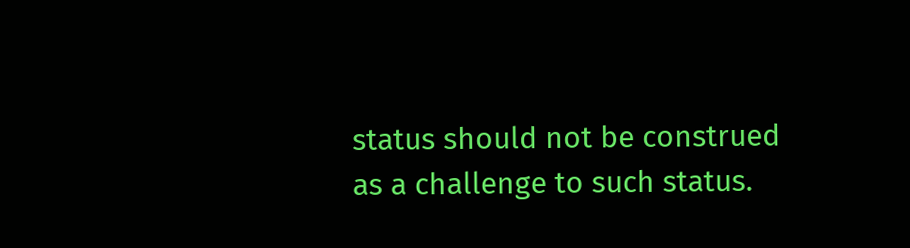status should not be construed as a challenge to such status.